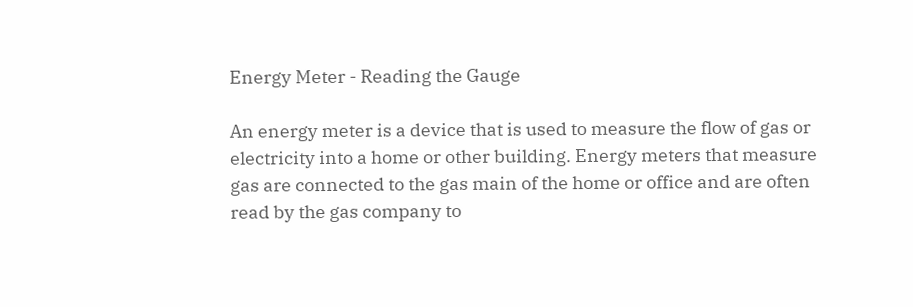Energy Meter - Reading the Gauge

An energy meter is a device that is used to measure the flow of gas or electricity into a home or other building. Energy meters that measure gas are connected to the gas main of the home or office and are often read by the gas company to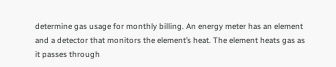determine gas usage for monthly billing. An energy meter has an element and a detector that monitors the element’s heat. The element heats gas as it passes through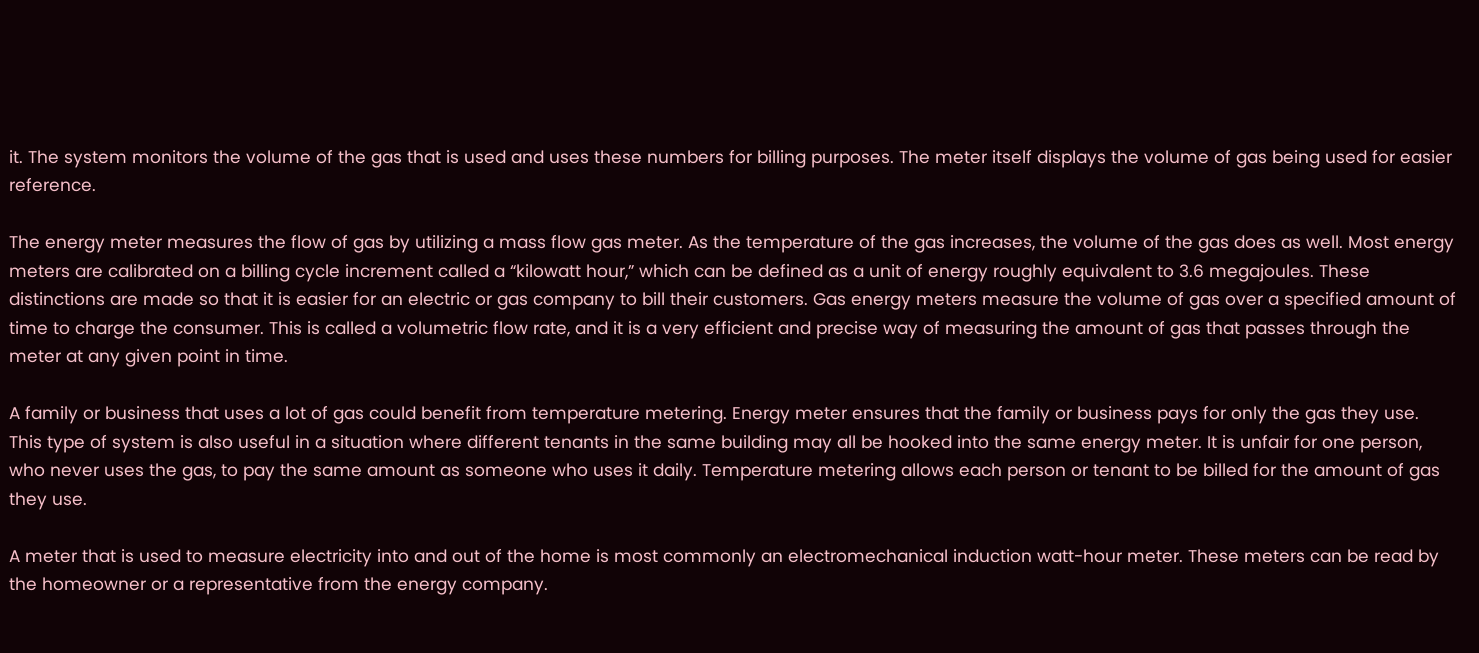it. The system monitors the volume of the gas that is used and uses these numbers for billing purposes. The meter itself displays the volume of gas being used for easier reference.

The energy meter measures the flow of gas by utilizing a mass flow gas meter. As the temperature of the gas increases, the volume of the gas does as well. Most energy meters are calibrated on a billing cycle increment called a “kilowatt hour,” which can be defined as a unit of energy roughly equivalent to 3.6 megajoules. These distinctions are made so that it is easier for an electric or gas company to bill their customers. Gas energy meters measure the volume of gas over a specified amount of time to charge the consumer. This is called a volumetric flow rate, and it is a very efficient and precise way of measuring the amount of gas that passes through the meter at any given point in time.

A family or business that uses a lot of gas could benefit from temperature metering. Energy meter ensures that the family or business pays for only the gas they use. This type of system is also useful in a situation where different tenants in the same building may all be hooked into the same energy meter. It is unfair for one person, who never uses the gas, to pay the same amount as someone who uses it daily. Temperature metering allows each person or tenant to be billed for the amount of gas they use.

A meter that is used to measure electricity into and out of the home is most commonly an electromechanical induction watt-hour meter. These meters can be read by the homeowner or a representative from the energy company.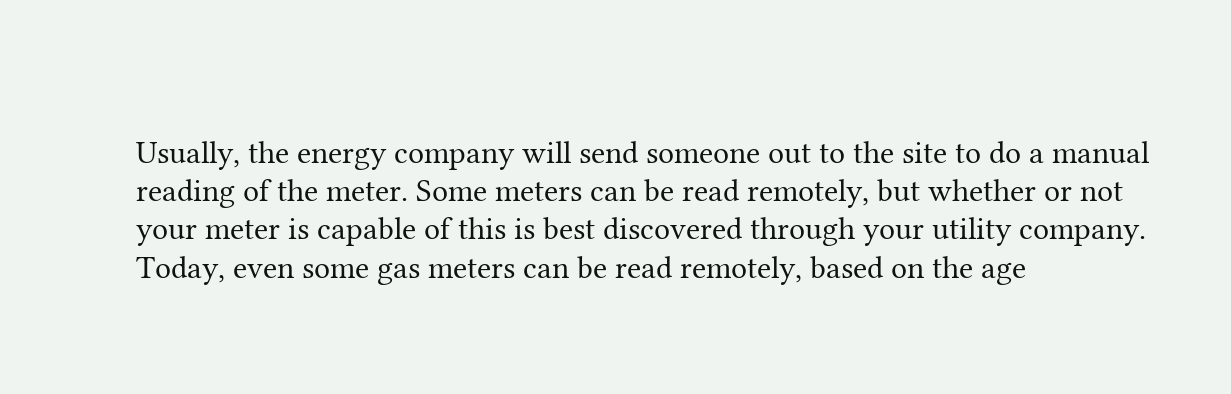Usually, the energy company will send someone out to the site to do a manual reading of the meter. Some meters can be read remotely, but whether or not your meter is capable of this is best discovered through your utility company. Today, even some gas meters can be read remotely, based on the age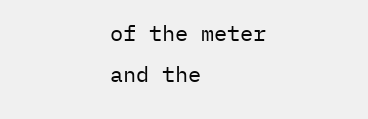of the meter and the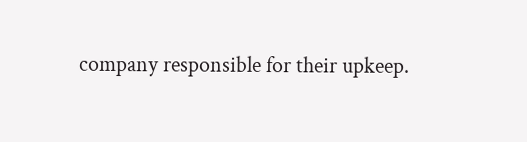company responsible for their upkeep.